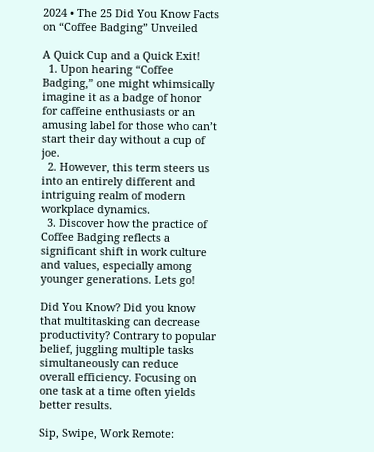2024 • The 25 Did You Know Facts on “Coffee Badging” Unveiled

A Quick Cup and a Quick Exit!
  1. Upon hearing “Coffee Badging,” one might whimsically imagine it as a badge of honor for caffeine enthusiasts or an amusing label for those who can’t start their day without a cup of joe.
  2. However, this term steers us into an entirely different and intriguing realm of modern workplace dynamics.
  3. Discover how the practice of Coffee Badging reflects a significant shift in work culture and values, especially among younger generations. Lets go!

Did You Know? Did you know that multitasking can decrease productivity? Contrary to popular belief, juggling multiple tasks simultaneously can reduce overall efficiency. Focusing on one task at a time often yields better results.

Sip, Swipe, Work Remote: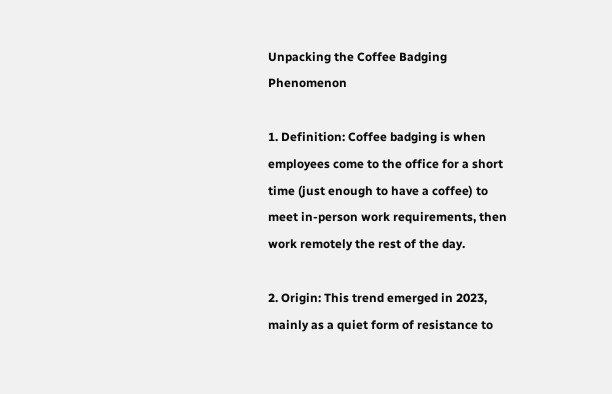Unpacking the Coffee Badging Phenomenon

1. Definition: Coffee badging is when employees come to the office for a short time (just enough to have a coffee) to meet in-person work requirements, then work remotely the rest of the day.

2. Origin: This trend emerged in 2023, mainly as a quiet form of resistance to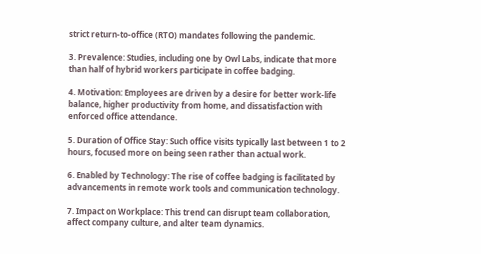strict return-to-office (RTO) mandates following the pandemic.

3. Prevalence: Studies, including one by Owl Labs, indicate that more than half of hybrid workers participate in coffee badging.

4. Motivation: Employees are driven by a desire for better work-life balance, higher productivity from home, and dissatisfaction with enforced office attendance.

5. Duration of Office Stay: Such office visits typically last between 1 to 2 hours, focused more on being seen rather than actual work.

6. Enabled by Technology: The rise of coffee badging is facilitated by advancements in remote work tools and communication technology.

7. Impact on Workplace: This trend can disrupt team collaboration, affect company culture, and alter team dynamics.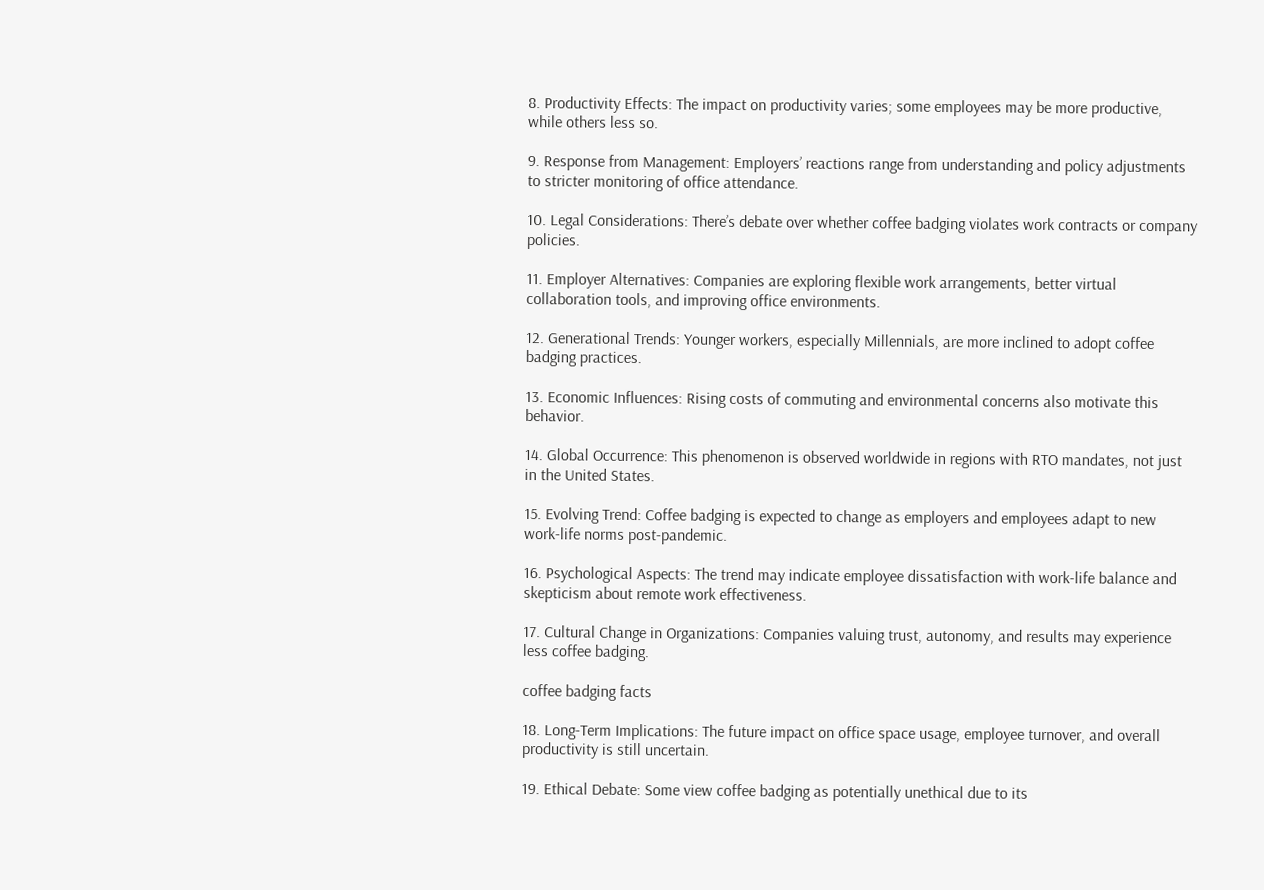8. Productivity Effects: The impact on productivity varies; some employees may be more productive, while others less so.

9. Response from Management: Employers’ reactions range from understanding and policy adjustments to stricter monitoring of office attendance.

10. Legal Considerations: There’s debate over whether coffee badging violates work contracts or company policies.

11. Employer Alternatives: Companies are exploring flexible work arrangements, better virtual collaboration tools, and improving office environments.

12. Generational Trends: Younger workers, especially Millennials, are more inclined to adopt coffee badging practices.

13. Economic Influences: Rising costs of commuting and environmental concerns also motivate this behavior.

14. Global Occurrence: This phenomenon is observed worldwide in regions with RTO mandates, not just in the United States.

15. Evolving Trend: Coffee badging is expected to change as employers and employees adapt to new work-life norms post-pandemic.

16. Psychological Aspects: The trend may indicate employee dissatisfaction with work-life balance and skepticism about remote work effectiveness.

17. Cultural Change in Organizations: Companies valuing trust, autonomy, and results may experience less coffee badging.

coffee badging facts

18. Long-Term Implications: The future impact on office space usage, employee turnover, and overall productivity is still uncertain.

19. Ethical Debate: Some view coffee badging as potentially unethical due to its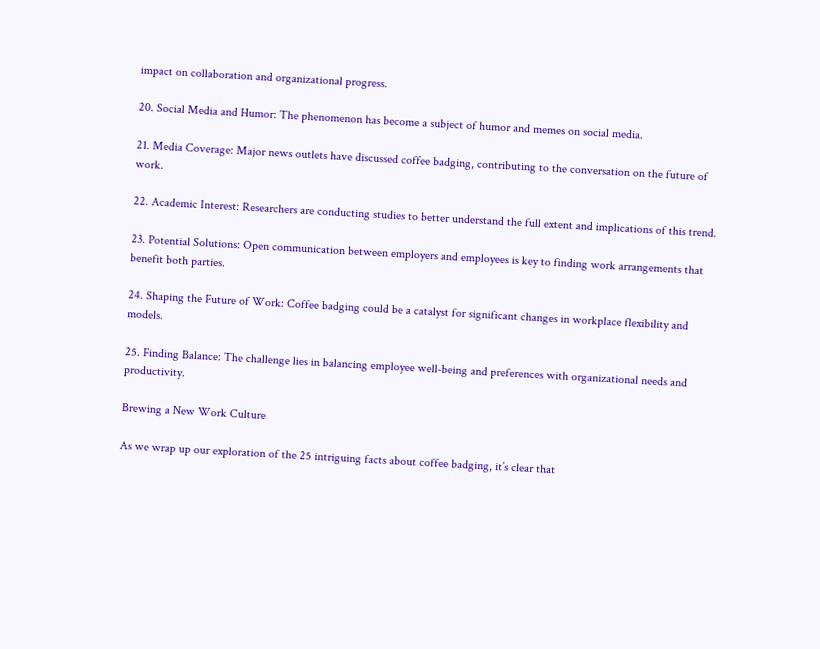impact on collaboration and organizational progress.

20. Social Media and Humor: The phenomenon has become a subject of humor and memes on social media.

21. Media Coverage: Major news outlets have discussed coffee badging, contributing to the conversation on the future of work.

22. Academic Interest: Researchers are conducting studies to better understand the full extent and implications of this trend.

23. Potential Solutions: Open communication between employers and employees is key to finding work arrangements that benefit both parties.

24. Shaping the Future of Work: Coffee badging could be a catalyst for significant changes in workplace flexibility and models.

25. Finding Balance: The challenge lies in balancing employee well-being and preferences with organizational needs and productivity.

Brewing a New Work Culture

As we wrap up our exploration of the 25 intriguing facts about coffee badging, it’s clear that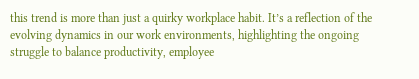this trend is more than just a quirky workplace habit. It’s a reflection of the evolving dynamics in our work environments, highlighting the ongoing struggle to balance productivity, employee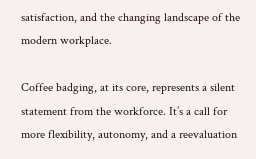satisfaction, and the changing landscape of the modern workplace.

Coffee badging, at its core, represents a silent statement from the workforce. It’s a call for more flexibility, autonomy, and a reevaluation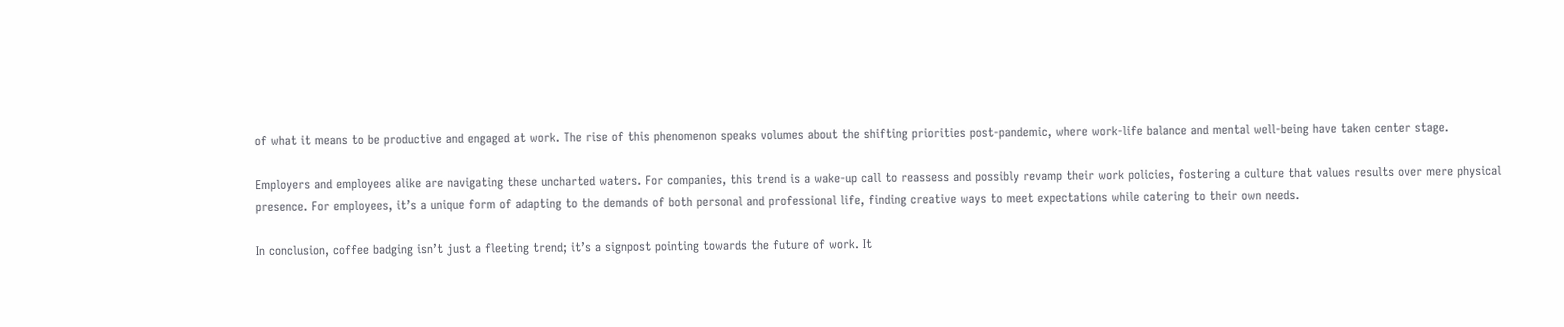of what it means to be productive and engaged at work. The rise of this phenomenon speaks volumes about the shifting priorities post-pandemic, where work-life balance and mental well-being have taken center stage.

Employers and employees alike are navigating these uncharted waters. For companies, this trend is a wake-up call to reassess and possibly revamp their work policies, fostering a culture that values results over mere physical presence. For employees, it’s a unique form of adapting to the demands of both personal and professional life, finding creative ways to meet expectations while catering to their own needs.

In conclusion, coffee badging isn’t just a fleeting trend; it’s a signpost pointing towards the future of work. It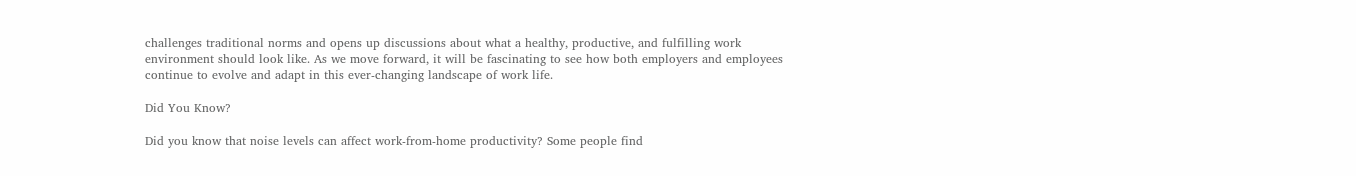challenges traditional norms and opens up discussions about what a healthy, productive, and fulfilling work environment should look like. As we move forward, it will be fascinating to see how both employers and employees continue to evolve and adapt in this ever-changing landscape of work life.

Did You Know?

Did you know that noise levels can affect work-from-home productivity? Some people find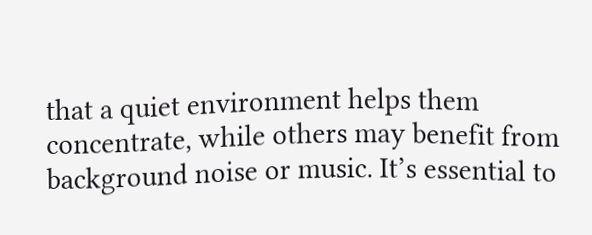that a quiet environment helps them concentrate, while others may benefit from background noise or music. It’s essential to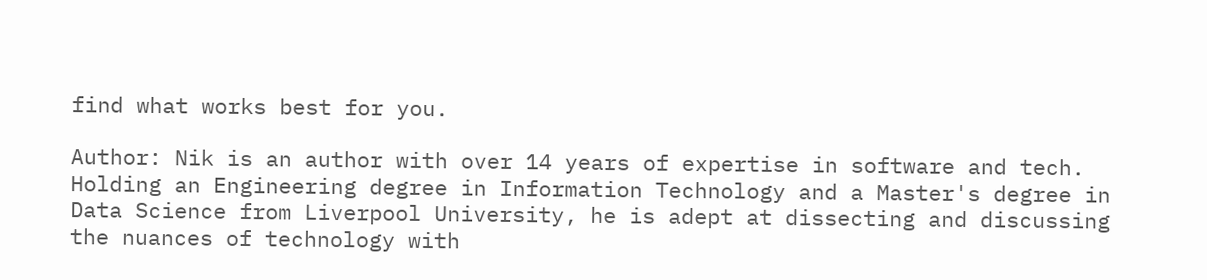find what works best for you.

Author: Nik is an author with over 14 years of expertise in software and tech. Holding an Engineering degree in Information Technology and a Master's degree in Data Science from Liverpool University, he is adept at dissecting and discussing the nuances of technology with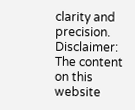clarity and precision. Disclaimer: The content on this website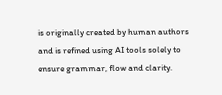is originally created by human authors and is refined using AI tools solely to ensure grammar, flow and clarity.